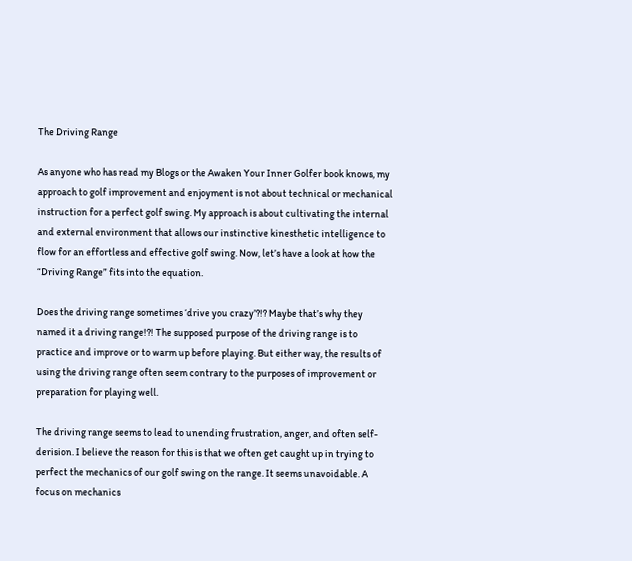The Driving Range

As anyone who has read my Blogs or the Awaken Your Inner Golfer book knows, my approach to golf improvement and enjoyment is not about technical or mechanical instruction for a perfect golf swing. My approach is about cultivating the internal and external environment that allows our instinctive kinesthetic intelligence to flow for an effortless and effective golf swing. Now, let’s have a look at how the “Driving Range” fits into the equation.

Does the driving range sometimes ‘drive you crazy’?!? Maybe that’s why they named it a driving range!?! The supposed purpose of the driving range is to practice and improve or to warm up before playing. But either way, the results of using the driving range often seem contrary to the purposes of improvement or preparation for playing well.

The driving range seems to lead to unending frustration, anger, and often self-derision. I believe the reason for this is that we often get caught up in trying to perfect the mechanics of our golf swing on the range. It seems unavoidable. A focus on mechanics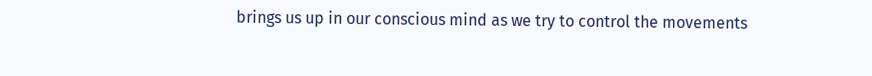brings us up in our conscious mind as we try to control the movements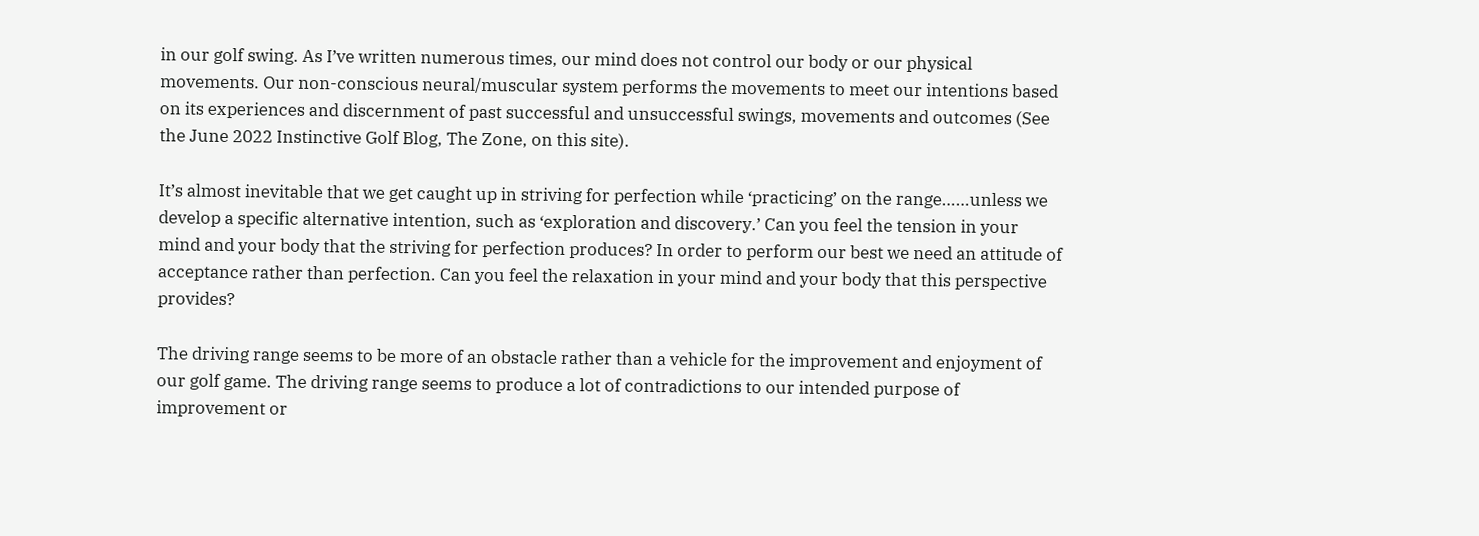in our golf swing. As I’ve written numerous times, our mind does not control our body or our physical movements. Our non-conscious neural/muscular system performs the movements to meet our intentions based on its experiences and discernment of past successful and unsuccessful swings, movements and outcomes (See the June 2022 Instinctive Golf Blog, The Zone, on this site).

It’s almost inevitable that we get caught up in striving for perfection while ‘practicing’ on the range……unless we develop a specific alternative intention, such as ‘exploration and discovery.’ Can you feel the tension in your mind and your body that the striving for perfection produces? In order to perform our best we need an attitude of acceptance rather than perfection. Can you feel the relaxation in your mind and your body that this perspective provides?

The driving range seems to be more of an obstacle rather than a vehicle for the improvement and enjoyment of our golf game. The driving range seems to produce a lot of contradictions to our intended purpose of improvement or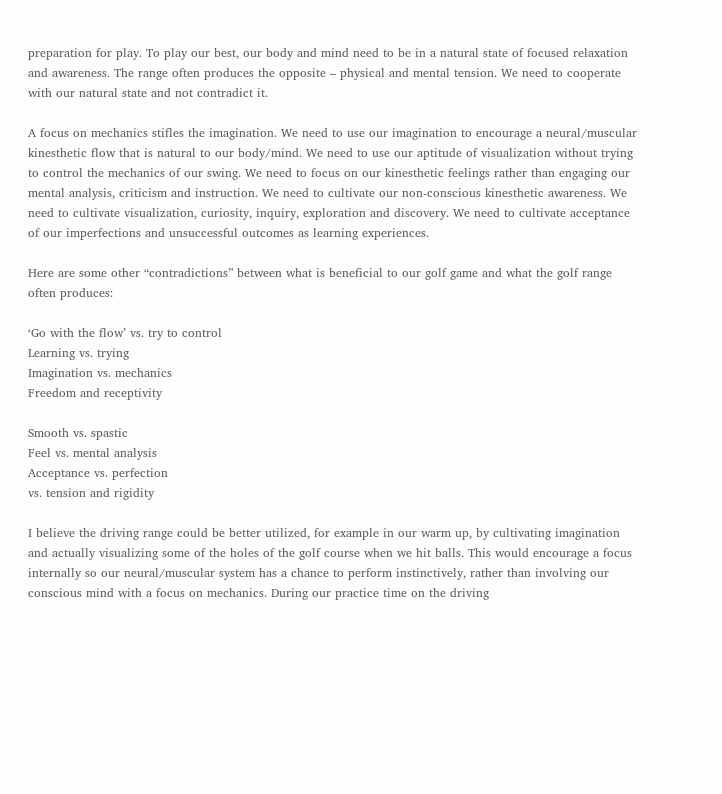preparation for play. To play our best, our body and mind need to be in a natural state of focused relaxation and awareness. The range often produces the opposite – physical and mental tension. We need to cooperate with our natural state and not contradict it.

A focus on mechanics stifles the imagination. We need to use our imagination to encourage a neural/muscular kinesthetic flow that is natural to our body/mind. We need to use our aptitude of visualization without trying to control the mechanics of our swing. We need to focus on our kinesthetic feelings rather than engaging our mental analysis, criticism and instruction. We need to cultivate our non-conscious kinesthetic awareness. We need to cultivate visualization, curiosity, inquiry, exploration and discovery. We need to cultivate acceptance of our imperfections and unsuccessful outcomes as learning experiences.

Here are some other “contradictions” between what is beneficial to our golf game and what the golf range often produces:

‘Go with the flow’ vs. try to control
Learning vs. trying
Imagination vs. mechanics
Freedom and receptivity

Smooth vs. spastic
Feel vs. mental analysis
Acceptance vs. perfection
vs. tension and rigidity

I believe the driving range could be better utilized, for example in our warm up, by cultivating imagination and actually visualizing some of the holes of the golf course when we hit balls. This would encourage a focus internally so our neural/muscular system has a chance to perform instinctively, rather than involving our conscious mind with a focus on mechanics. During our practice time on the driving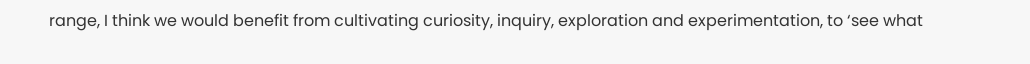range, I think we would benefit from cultivating curiosity, inquiry, exploration and experimentation, to ‘see what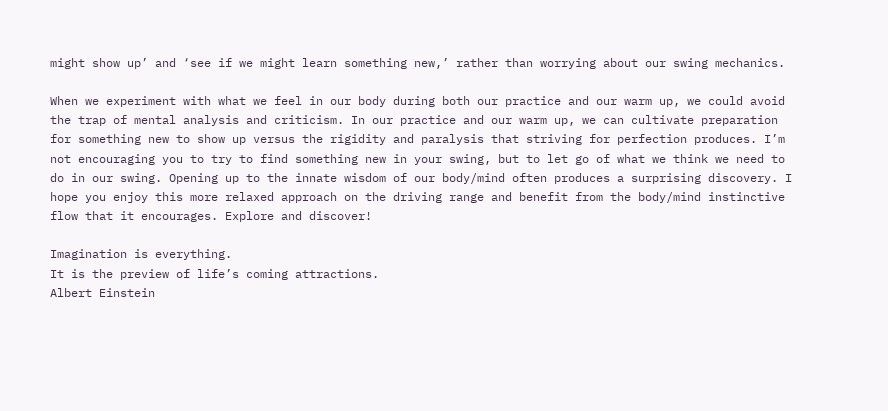might show up’ and ‘see if we might learn something new,’ rather than worrying about our swing mechanics.

When we experiment with what we feel in our body during both our practice and our warm up, we could avoid the trap of mental analysis and criticism. In our practice and our warm up, we can cultivate preparation for something new to show up versus the rigidity and paralysis that striving for perfection produces. I’m not encouraging you to try to find something new in your swing, but to let go of what we think we need to do in our swing. Opening up to the innate wisdom of our body/mind often produces a surprising discovery. I hope you enjoy this more relaxed approach on the driving range and benefit from the body/mind instinctive flow that it encourages. Explore and discover!

Imagination is everything.
It is the preview of life’s coming attractions.
Albert Einstein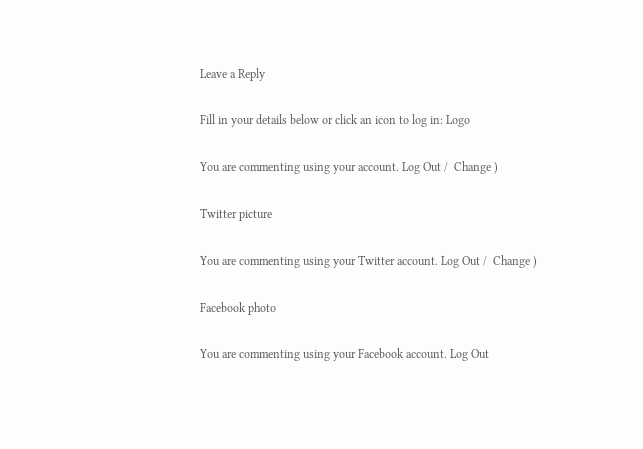Leave a Reply

Fill in your details below or click an icon to log in: Logo

You are commenting using your account. Log Out /  Change )

Twitter picture

You are commenting using your Twitter account. Log Out /  Change )

Facebook photo

You are commenting using your Facebook account. Log Out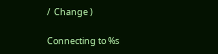/  Change )

Connecting to %s